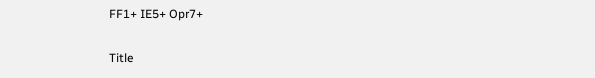FF1+ IE5+ Opr7+

Title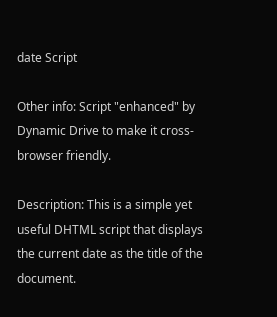date Script

Other info: Script "enhanced" by Dynamic Drive to make it cross-browser friendly.

Description: This is a simple yet useful DHTML script that displays the current date as the title of the document.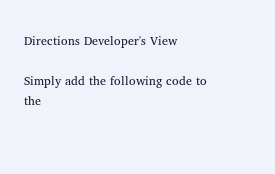Directions Developer's View

Simply add the following code to the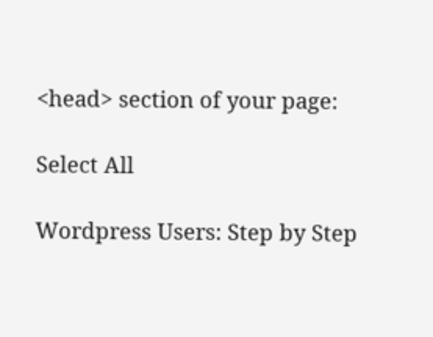<head> section of your page:

Select All

Wordpress Users: Step by Step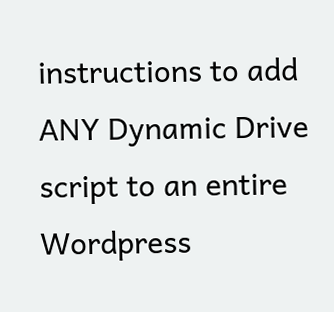instructions to add ANY Dynamic Drive script to an entire Wordpress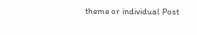theme or individual Post